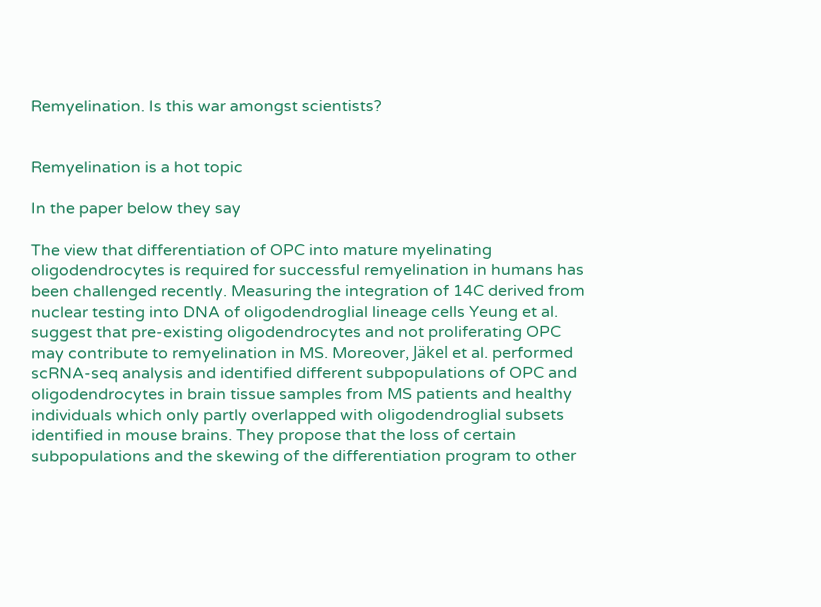Remyelination. Is this war amongst scientists?


Remyelination is a hot topic

In the paper below they say

The view that differentiation of OPC into mature myelinating oligodendrocytes is required for successful remyelination in humans has been challenged recently. Measuring the integration of 14C derived from nuclear testing into DNA of oligodendroglial lineage cells Yeung et al. suggest that pre-existing oligodendrocytes and not proliferating OPC may contribute to remyelination in MS. Moreover, Jäkel et al. performed scRNA-seq analysis and identified different subpopulations of OPC and oligodendrocytes in brain tissue samples from MS patients and healthy individuals which only partly overlapped with oligodendroglial subsets identified in mouse brains. They propose that the loss of certain subpopulations and the skewing of the differentiation program to other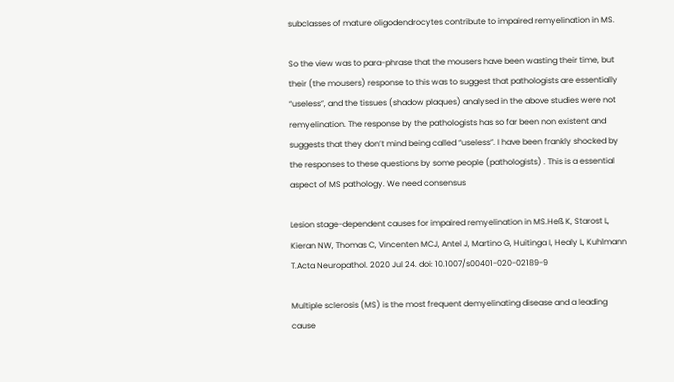subclasses of mature oligodendrocytes contribute to impaired remyelination in MS.

So the view was to para-phrase that the mousers have been wasting their time, but their (the mousers) response to this was to suggest that pathologists are essentially “useless”, and the tissues (shadow plaques) analysed in the above studies were not remyelination. The response by the pathologists has so far been non existent and suggests that they don’t mind being called “useless”. I have been frankly shocked by the responses to these questions by some people (pathologists) . This is a essential aspect of MS pathology. We need consensus

Lesion stage-dependent causes for impaired remyelination in MS.Heß K, Starost L, Kieran NW, Thomas C, Vincenten MCJ, Antel J, Martino G, Huitinga I, Healy L, Kuhlmann T.Acta Neuropathol. 2020 Jul 24. doi: 10.1007/s00401-020-02189-9

Multiple sclerosis (MS) is the most frequent demyelinating disease and a leading cause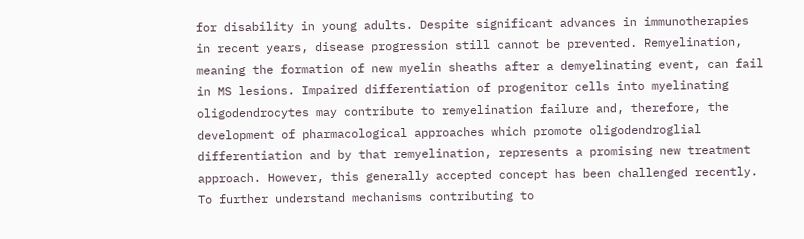for disability in young adults. Despite significant advances in immunotherapies in recent years, disease progression still cannot be prevented. Remyelination, meaning the formation of new myelin sheaths after a demyelinating event, can fail in MS lesions. Impaired differentiation of progenitor cells into myelinating oligodendrocytes may contribute to remyelination failure and, therefore, the development of pharmacological approaches which promote oligodendroglial differentiation and by that remyelination, represents a promising new treatment approach. However, this generally accepted concept has been challenged recently. To further understand mechanisms contributing to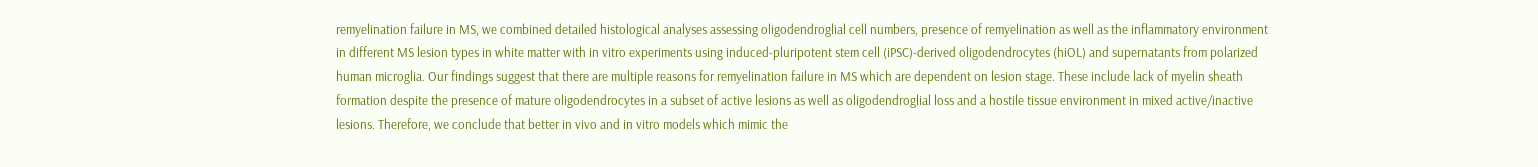remyelination failure in MS, we combined detailed histological analyses assessing oligodendroglial cell numbers, presence of remyelination as well as the inflammatory environment in different MS lesion types in white matter with in vitro experiments using induced-pluripotent stem cell (iPSC)-derived oligodendrocytes (hiOL) and supernatants from polarized human microglia. Our findings suggest that there are multiple reasons for remyelination failure in MS which are dependent on lesion stage. These include lack of myelin sheath formation despite the presence of mature oligodendrocytes in a subset of active lesions as well as oligodendroglial loss and a hostile tissue environment in mixed active/inactive lesions. Therefore, we conclude that better in vivo and in vitro models which mimic the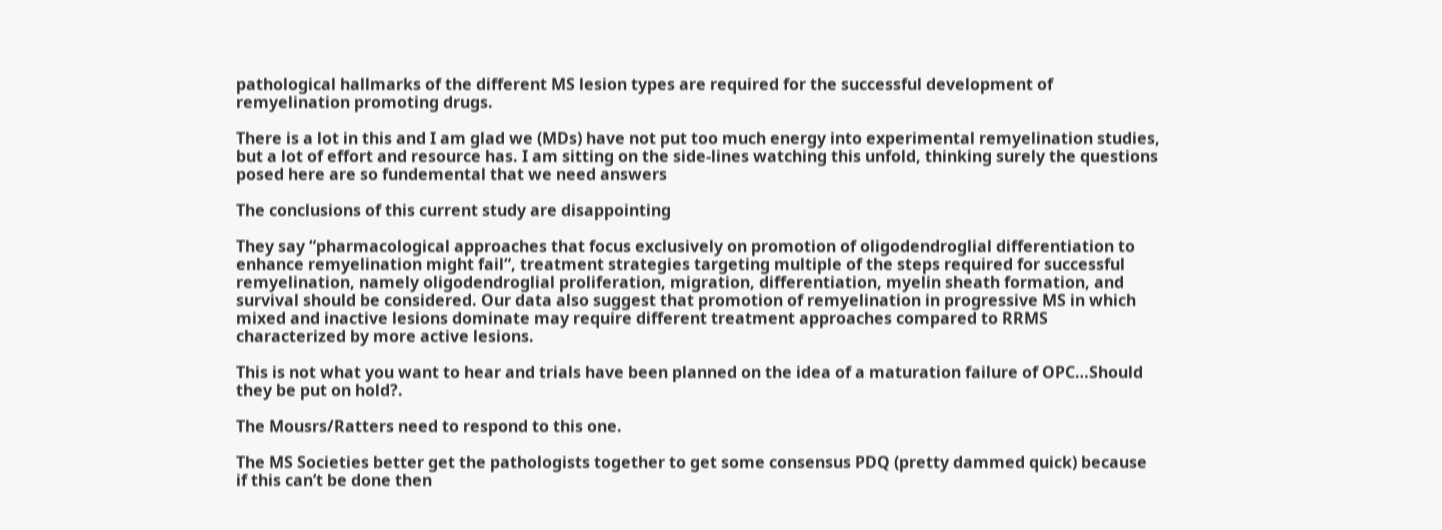pathological hallmarks of the different MS lesion types are required for the successful development of remyelination promoting drugs.

There is a lot in this and I am glad we (MDs) have not put too much energy into experimental remyelination studies, but a lot of effort and resource has. I am sitting on the side-lines watching this unfold, thinking surely the questions posed here are so fundemental that we need answers

The conclusions of this current study are disappointing

They say “pharmacological approaches that focus exclusively on promotion of oligodendroglial differentiation to enhance remyelination might fail“, treatment strategies targeting multiple of the steps required for successful remyelination, namely oligodendroglial proliferation, migration, differentiation, myelin sheath formation, and survival should be considered. Our data also suggest that promotion of remyelination in progressive MS in which mixed and inactive lesions dominate may require different treatment approaches compared to RRMS characterized by more active lesions.

This is not what you want to hear and trials have been planned on the idea of a maturation failure of OPC…Should they be put on hold?.

The Mousrs/Ratters need to respond to this one.

The MS Societies better get the pathologists together to get some consensus PDQ (pretty dammed quick) because if this can’t be done then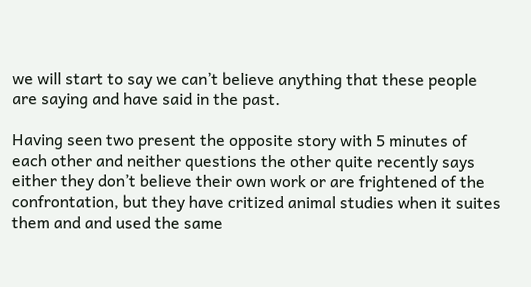we will start to say we can’t believe anything that these people are saying and have said in the past.

Having seen two present the opposite story with 5 minutes of each other and neither questions the other quite recently says either they don’t believe their own work or are frightened of the confrontation, but they have critized animal studies when it suites them and and used the same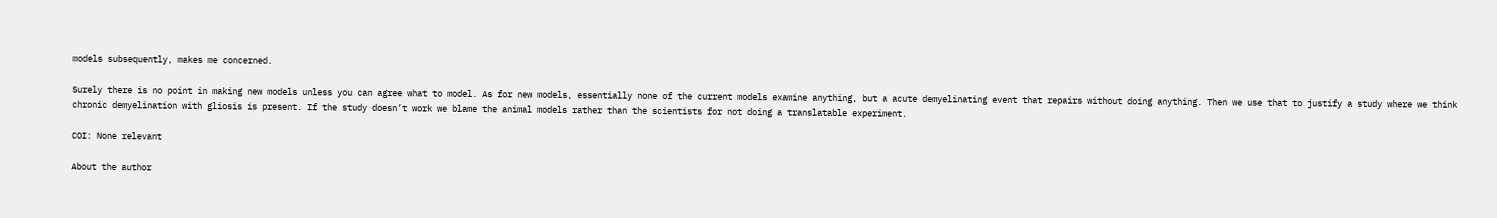models subsequently, makes me concerned.

Surely there is no point in making new models unless you can agree what to model. As for new models, essentially none of the current models examine anything, but a acute demyelinating event that repairs without doing anything. Then we use that to justify a study where we think chronic demyelination with gliosis is present. If the study doesn’t work we blame the animal models rather than the scientists for not doing a translatable experiment.

COI: None relevant

About the author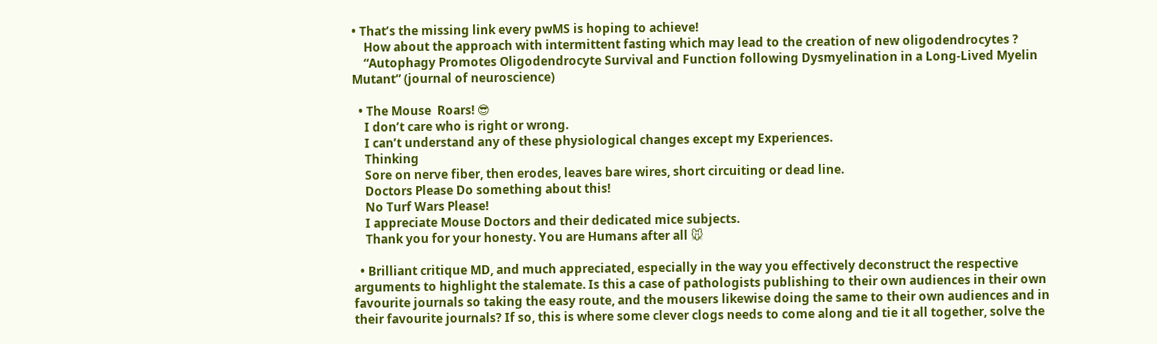• That’s the missing link every pwMS is hoping to achieve!
    How about the approach with intermittent fasting which may lead to the creation of new oligodendrocytes ?
    “Autophagy Promotes Oligodendrocyte Survival and Function following Dysmyelination in a Long-Lived Myelin Mutant” (journal of neuroscience)

  • The Mouse  Roars! 😎
    I don’t care who is right or wrong.
    I can’t understand any of these physiological changes except my Experiences.
    Thinking
    Sore on nerve fiber, then erodes, leaves bare wires, short circuiting or dead line.
    Doctors Please Do something about this!
    No Turf Wars Please!
    I appreciate Mouse Doctors and their dedicated mice subjects.
    Thank you for your honesty. You are Humans after all 🐭

  • Brilliant critique MD, and much appreciated, especially in the way you effectively deconstruct the respective arguments to highlight the stalemate. Is this a case of pathologists publishing to their own audiences in their own favourite journals so taking the easy route, and the mousers likewise doing the same to their own audiences and in their favourite journals? If so, this is where some clever clogs needs to come along and tie it all together, solve the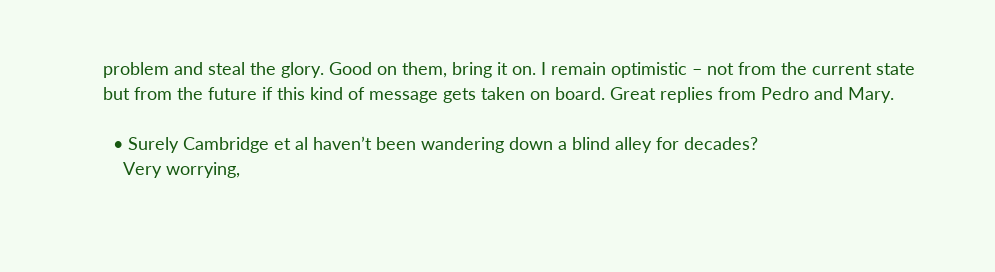problem and steal the glory. Good on them, bring it on. I remain optimistic – not from the current state but from the future if this kind of message gets taken on board. Great replies from Pedro and Mary.

  • Surely Cambridge et al haven’t been wandering down a blind alley for decades?
    Very worrying,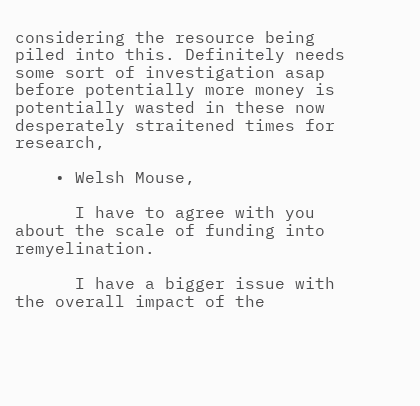considering the resource being piled into this. Definitely needs some sort of investigation asap before potentially more money is potentially wasted in these now desperately straitened times for research,

    • Welsh Mouse,

      I have to agree with you about the scale of funding into remyelination.

      I have a bigger issue with the overall impact of the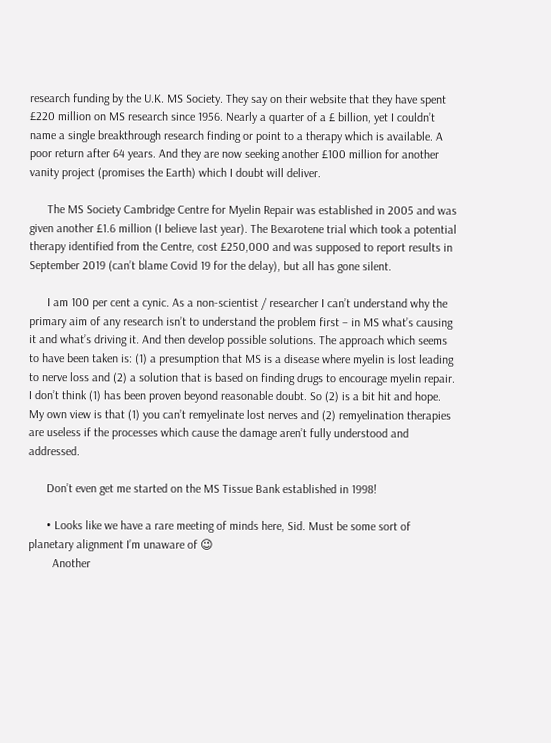research funding by the U.K. MS Society. They say on their website that they have spent £220 million on MS research since 1956. Nearly a quarter of a £ billion, yet I couldn’t name a single breakthrough research finding or point to a therapy which is available. A poor return after 64 years. And they are now seeking another £100 million for another vanity project (promises the Earth) which I doubt will deliver.

      The MS Society Cambridge Centre for Myelin Repair was established in 2005 and was given another £1.6 million (I believe last year). The Bexarotene trial which took a potential therapy identified from the Centre, cost £250,000 and was supposed to report results in September 2019 (can’t blame Covid 19 for the delay), but all has gone silent.

      I am 100 per cent a cynic. As a non-scientist / researcher I can’t understand why the primary aim of any research isn’t to understand the problem first – in MS what’s causing it and what’s driving it. And then develop possible solutions. The approach which seems to have been taken is: (1) a presumption that MS is a disease where myelin is lost leading to nerve loss and (2) a solution that is based on finding drugs to encourage myelin repair. I don’t think (1) has been proven beyond reasonable doubt. So (2) is a bit hit and hope. My own view is that (1) you can’t remyelinate lost nerves and (2) remyelination therapies are useless if the processes which cause the damage aren’t fully understood and addressed.

      Don’t even get me started on the MS Tissue Bank established in 1998!

      • Looks like we have a rare meeting of minds here, Sid. Must be some sort of planetary alignment I’m unaware of 😉
        Another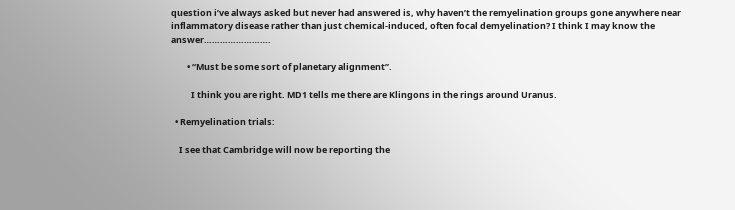question i’ve always asked but never had answered is, why haven’t the remyelination groups gone anywhere near inflammatory disease rather than just chemical-induced, often focal demyelination? I think I may know the answer…………………….

        • “Must be some sort of planetary alignment”.

          I think you are right. MD1 tells me there are Klingons in the rings around Uranus.

  • Remyelination trials:

    I see that Cambridge will now be reporting the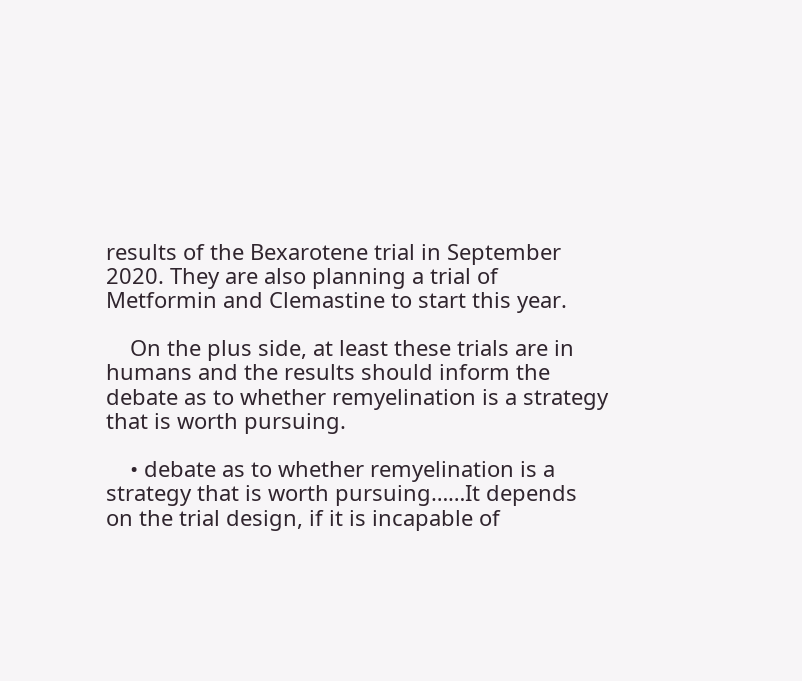results of the Bexarotene trial in September 2020. They are also planning a trial of Metformin and Clemastine to start this year.

    On the plus side, at least these trials are in humans and the results should inform the debate as to whether remyelination is a strategy that is worth pursuing.

    • debate as to whether remyelination is a strategy that is worth pursuing……It depends on the trial design, if it is incapable of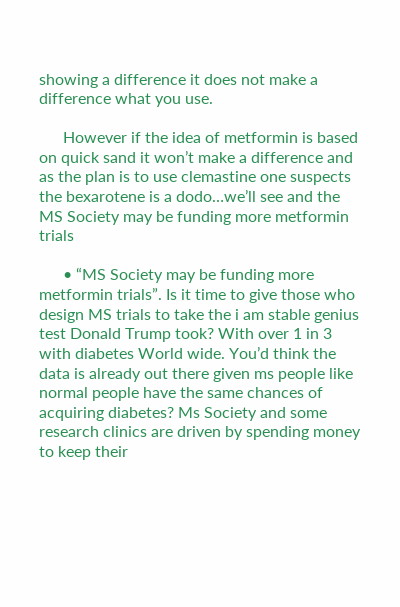showing a difference it does not make a difference what you use.

      However if the idea of metformin is based on quick sand it won’t make a difference and as the plan is to use clemastine one suspects the bexarotene is a dodo…we’ll see and the MS Society may be funding more metformin trials

      • “MS Society may be funding more metformin trials”. Is it time to give those who design MS trials to take the i am stable genius test Donald Trump took? With over 1 in 3 with diabetes World wide. You’d think the data is already out there given ms people like normal people have the same chances of acquiring diabetes? Ms Society and some research clinics are driven by spending money to keep their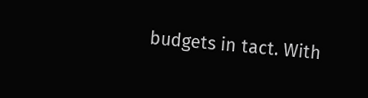budgets in tact. With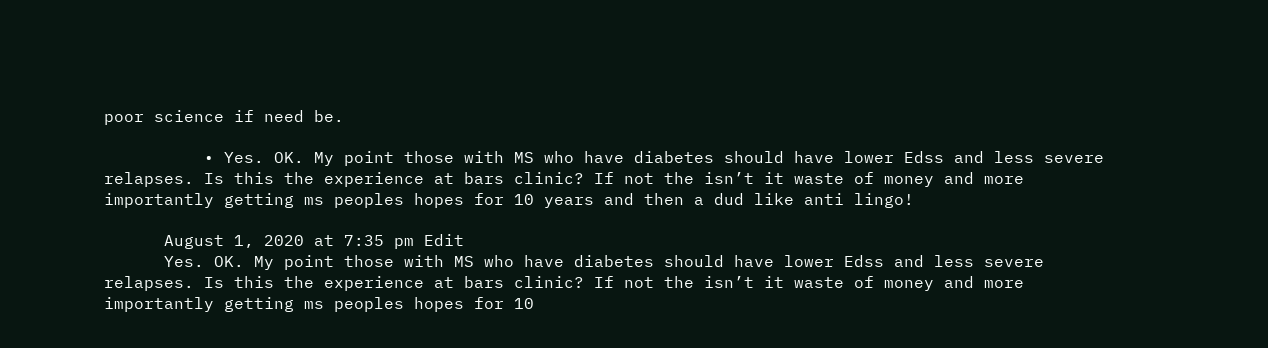poor science if need be.

          • Yes. OK. My point those with MS who have diabetes should have lower Edss and less severe relapses. Is this the experience at bars clinic? If not the isn’t it waste of money and more importantly getting ms peoples hopes for 10 years and then a dud like anti lingo!

      August 1, 2020 at 7:35 pm Edit
      Yes. OK. My point those with MS who have diabetes should have lower Edss and less severe relapses. Is this the experience at bars clinic? If not the isn’t it waste of money and more importantly getting ms peoples hopes for 10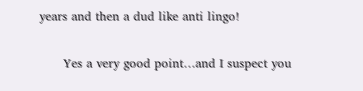years and then a dud like anti lingo!

      Yes a very good point…and I suspect you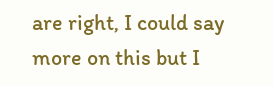are right, I could say more on this but I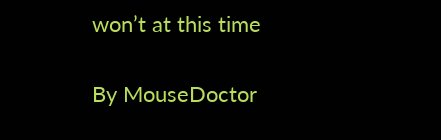won’t at this time

By MouseDoctor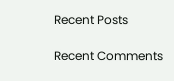Recent Posts

Recent Comments